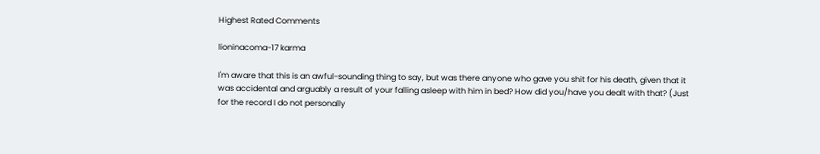Highest Rated Comments

lioninacoma-17 karma

I'm aware that this is an awful-sounding thing to say, but was there anyone who gave you shit for his death, given that it was accidental and arguably a result of your falling asleep with him in bed? How did you/have you dealt with that? (Just for the record I do not personally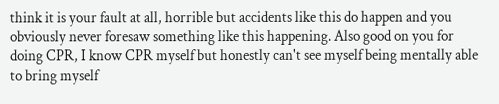think it is your fault at all, horrible but accidents like this do happen and you obviously never foresaw something like this happening. Also good on you for doing CPR, I know CPR myself but honestly can't see myself being mentally able to bring myself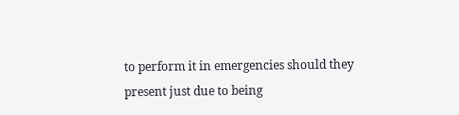to perform it in emergencies should they present just due to being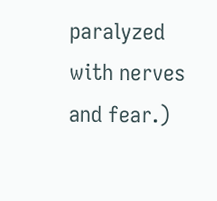paralyzed with nerves and fear.)